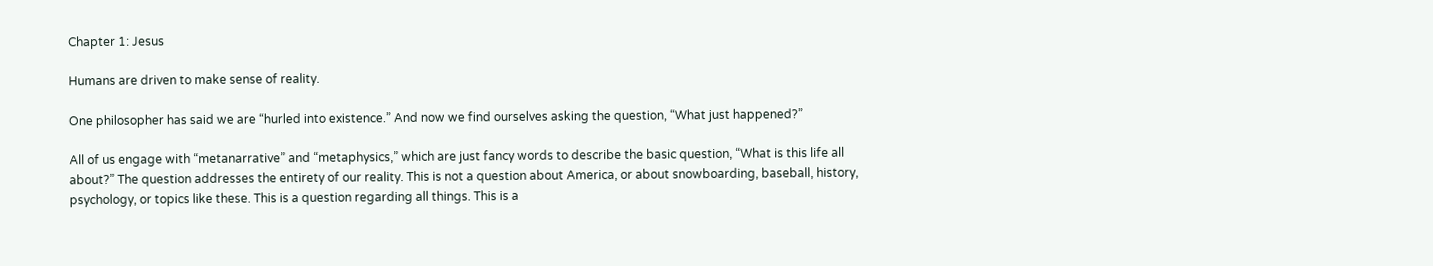Chapter 1: Jesus

Humans are driven to make sense of reality.

One philosopher has said we are “hurled into existence.” And now we find ourselves asking the question, “What just happened?”

All of us engage with “metanarrative” and “metaphysics,” which are just fancy words to describe the basic question, “What is this life all about?” The question addresses the entirety of our reality. This is not a question about America, or about snowboarding, baseball, history, psychology, or topics like these. This is a question regarding all things. This is a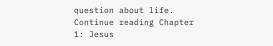question about life. Continue reading Chapter 1: Jesus